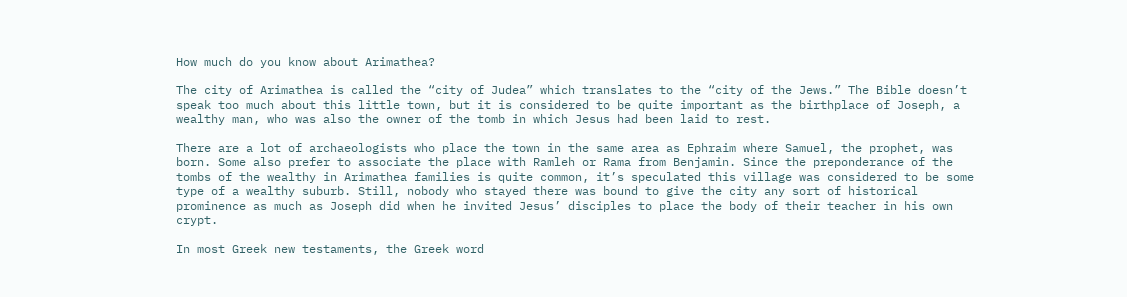How much do you know about Arimathea?

The city of Arimathea is called the “city of Judea” which translates to the “city of the Jews.” The Bible doesn’t speak too much about this little town, but it is considered to be quite important as the birthplace of Joseph, a wealthy man, who was also the owner of the tomb in which Jesus had been laid to rest.

There are a lot of archaeologists who place the town in the same area as Ephraim where Samuel, the prophet, was born. Some also prefer to associate the place with Ramleh or Rama from Benjamin. Since the preponderance of the tombs of the wealthy in Arimathea families is quite common, it’s speculated this village was considered to be some type of a wealthy suburb. Still, nobody who stayed there was bound to give the city any sort of historical prominence as much as Joseph did when he invited Jesus’ disciples to place the body of their teacher in his own crypt.

In most Greek new testaments, the Greek word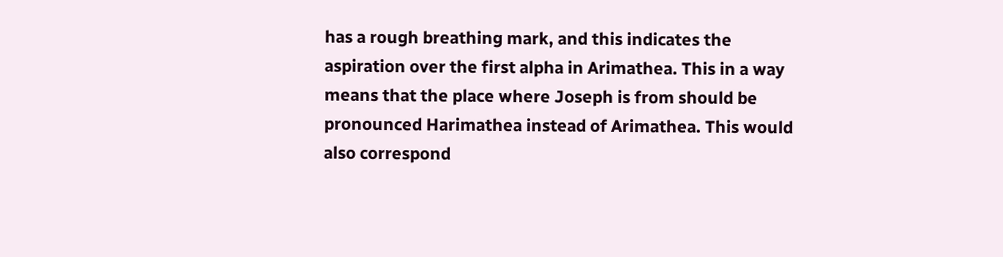has a rough breathing mark, and this indicates the aspiration over the first alpha in Arimathea. This in a way means that the place where Joseph is from should be pronounced Harimathea instead of Arimathea. This would also correspond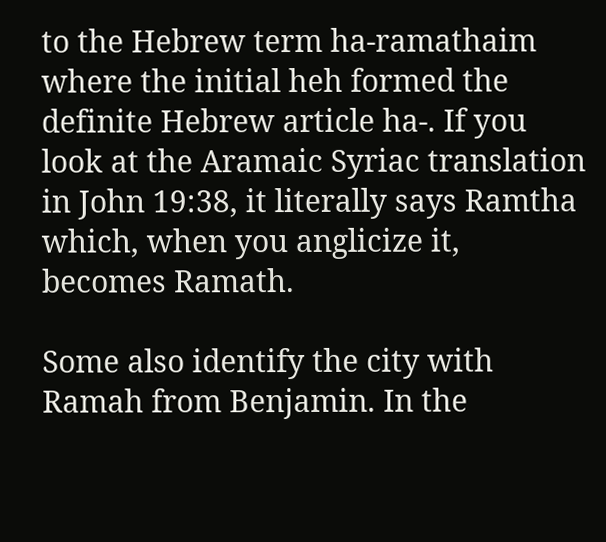to the Hebrew term ha-ramathaim where the initial heh formed the definite Hebrew article ha-. If you look at the Aramaic Syriac translation in John 19:38, it literally says Ramtha which, when you anglicize it, becomes Ramath.

Some also identify the city with Ramah from Benjamin. In the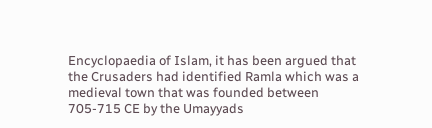Encyclopaedia of Islam, it has been argued that the Crusaders had identified Ramla which was a medieval town that was founded between 705-715 CE by the Umayyads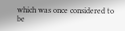which was once considered to be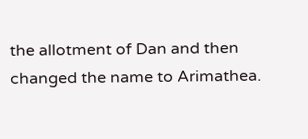the allotment of Dan and then changed the name to Arimathea.